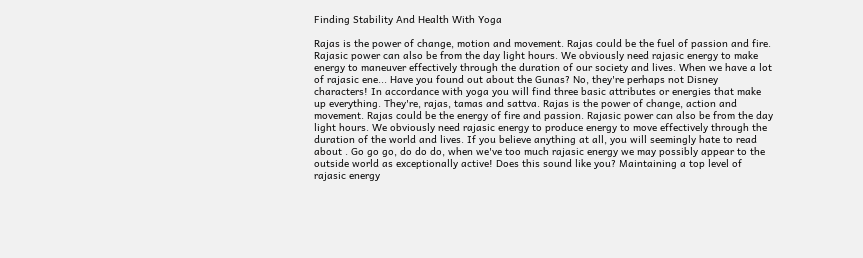Finding Stability And Health With Yoga

Rajas is the power of change, motion and movement. Rajas could be the fuel of passion and fire. Rajasic power can also be from the day light hours. We obviously need rajasic energy to make energy to maneuver effectively through the duration of our society and lives. When we have a lot of rajasic ene... Have you found out about the Gunas? No, they're perhaps not Disney characters! In accordance with yoga you will find three basic attributes or energies that make up everything. They're, rajas, tamas and sattva. Rajas is the power of change, action and movement. Rajas could be the energy of fire and passion. Rajasic power can also be from the day light hours. We obviously need rajasic energy to produce energy to move effectively through the duration of the world and lives. If you believe anything at all, you will seemingly hate to read about . Go go go, do do do, when we've too much rajasic energy we may possibly appear to the outside world as exceptionally active! Does this sound like you? Maintaining a top level of rajasic energy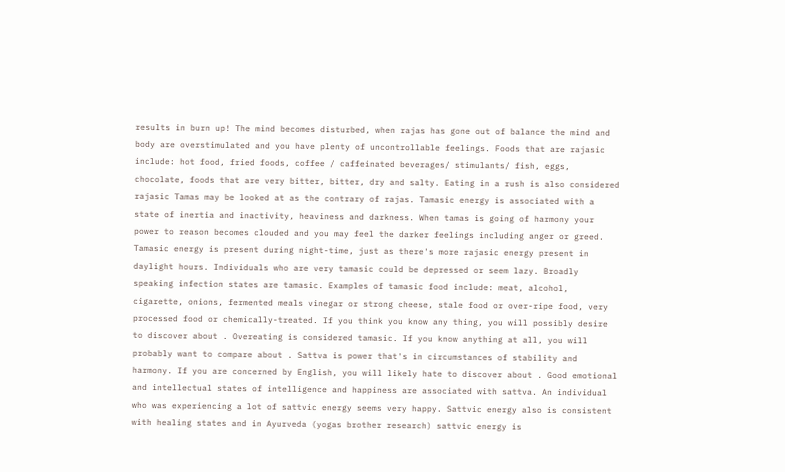results in burn up! The mind becomes disturbed, when rajas has gone out of balance the mind and body are overstimulated and you have plenty of uncontrollable feelings. Foods that are rajasic include: hot food, fried foods, coffee / caffeinated beverages/ stimulants/ fish, eggs, chocolate, foods that are very bitter, bitter, dry and salty. Eating in a rush is also considered rajasic Tamas may be looked at as the contrary of rajas. Tamasic energy is associated with a state of inertia and inactivity, heaviness and darkness. When tamas is going of harmony your power to reason becomes clouded and you may feel the darker feelings including anger or greed. Tamasic energy is present during night-time, just as there's more rajasic energy present in daylight hours. Individuals who are very tamasic could be depressed or seem lazy. Broadly speaking infection states are tamasic. Examples of tamasic food include: meat, alcohol, cigarette, onions, fermented meals vinegar or strong cheese, stale food or over-ripe food, very processed food or chemically-treated. If you think you know any thing, you will possibly desire to discover about . Overeating is considered tamasic. If you know anything at all, you will probably want to compare about . Sattva is power that's in circumstances of stability and harmony. If you are concerned by English, you will likely hate to discover about . Good emotional and intellectual states of intelligence and happiness are associated with sattva. An individual who was experiencing a lot of sattvic energy seems very happy. Sattvic energy also is consistent with healing states and in Ayurveda (yogas brother research) sattvic energy is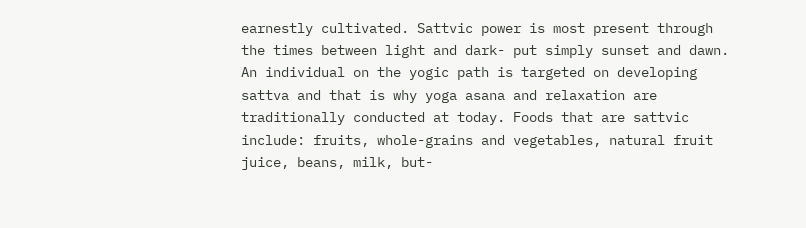earnestly cultivated. Sattvic power is most present through the times between light and dark- put simply sunset and dawn. An individual on the yogic path is targeted on developing sattva and that is why yoga asana and relaxation are traditionally conducted at today. Foods that are sattvic include: fruits, whole-grains and vegetables, natural fruit juice, beans, milk, but-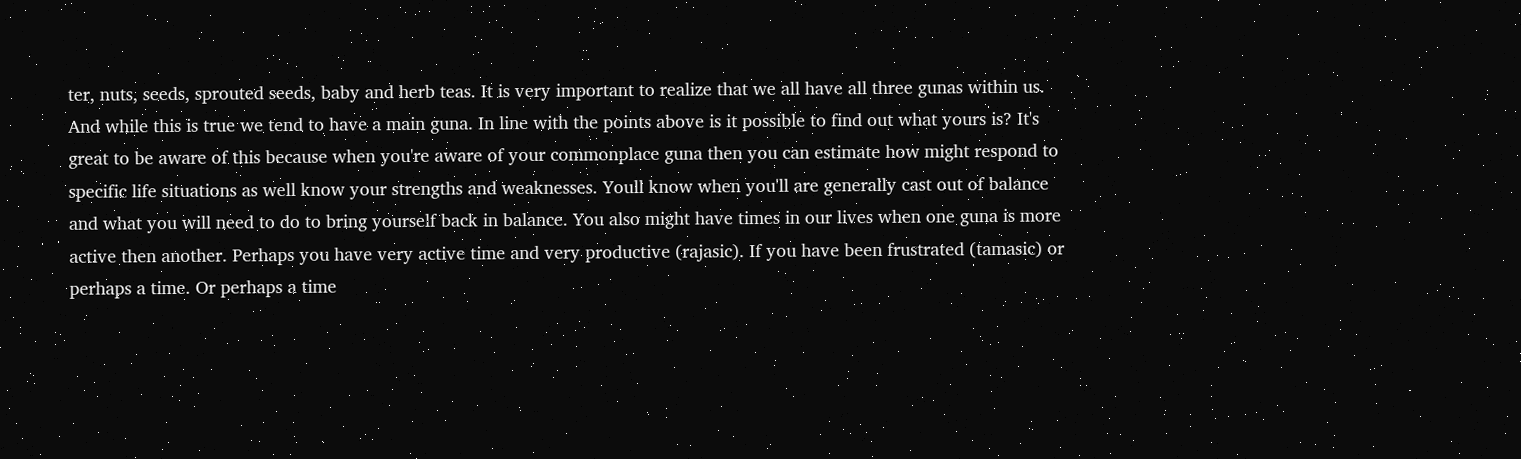ter, nuts, seeds, sprouted seeds, baby and herb teas. It is very important to realize that we all have all three gunas within us. And while this is true we tend to have a main guna. In line with the points above is it possible to find out what yours is? It's great to be aware of this because when you're aware of your commonplace guna then you can estimate how might respond to specific life situations as well know your strengths and weaknesses. Youll know when you'll are generally cast out of balance and what you will need to do to bring yourself back in balance. You also might have times in our lives when one guna is more active then another. Perhaps you have very active time and very productive (rajasic). If you have been frustrated (tamasic) or perhaps a time. Or perhaps a time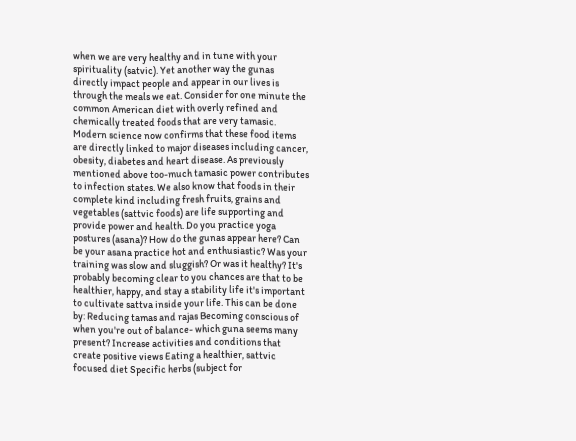when we are very healthy and in tune with your spirituality (satvic). Yet another way the gunas directly impact people and appear in our lives is through the meals we eat. Consider for one minute the common American diet with overly refined and chemically treated foods that are very tamasic. Modern science now confirms that these food items are directly linked to major diseases including cancer, obesity, diabetes and heart disease. As previously mentioned above too-much tamasic power contributes to infection states. We also know that foods in their complete kind including fresh fruits, grains and vegetables (sattvic foods) are life supporting and provide power and health. Do you practice yoga postures (asana)? How do the gunas appear here? Can be your asana practice hot and enthusiastic? Was your training was slow and sluggish? Or was it healthy? It's probably becoming clear to you chances are that to be healthier, happy, and stay a stability life it's important to cultivate sattva inside your life. This can be done by: Reducing tamas and rajas Becoming conscious of when you're out of balance- which guna seems many present? Increase activities and conditions that create positive views Eating a healthier, sattvic focused diet Specific herbs (subject for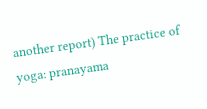another report) The practice of yoga: pranayama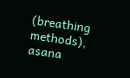(breathing methods), asana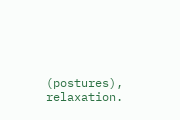(postures), relaxation.